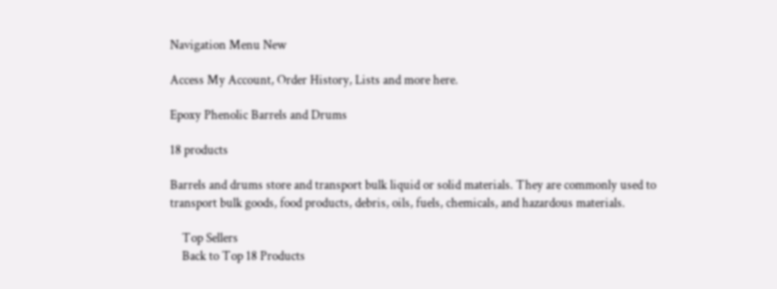Navigation Menu New

Access My Account, Order History, Lists and more here.

Epoxy Phenolic Barrels and Drums

18 products

Barrels and drums store and transport bulk liquid or solid materials. They are commonly used to transport bulk goods, food products, debris, oils, fuels, chemicals, and hazardous materials.

    Top Sellers
    Back to Top 18 Products